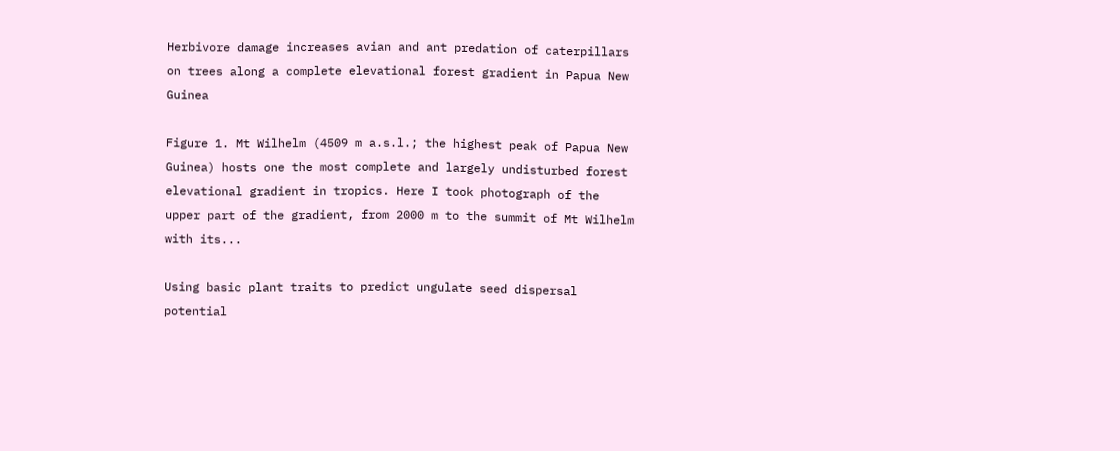Herbivore damage increases avian and ant predation of caterpillars on trees along a complete elevational forest gradient in Papua New Guinea

Figure 1. Mt Wilhelm (4509 m a.s.l.; the highest peak of Papua New Guinea) hosts one the most complete and largely undisturbed forest elevational gradient in tropics. Here I took photograph of the upper part of the gradient, from 2000 m to the summit of Mt Wilhelm with its...

Using basic plant traits to predict ungulate seed dispersal potential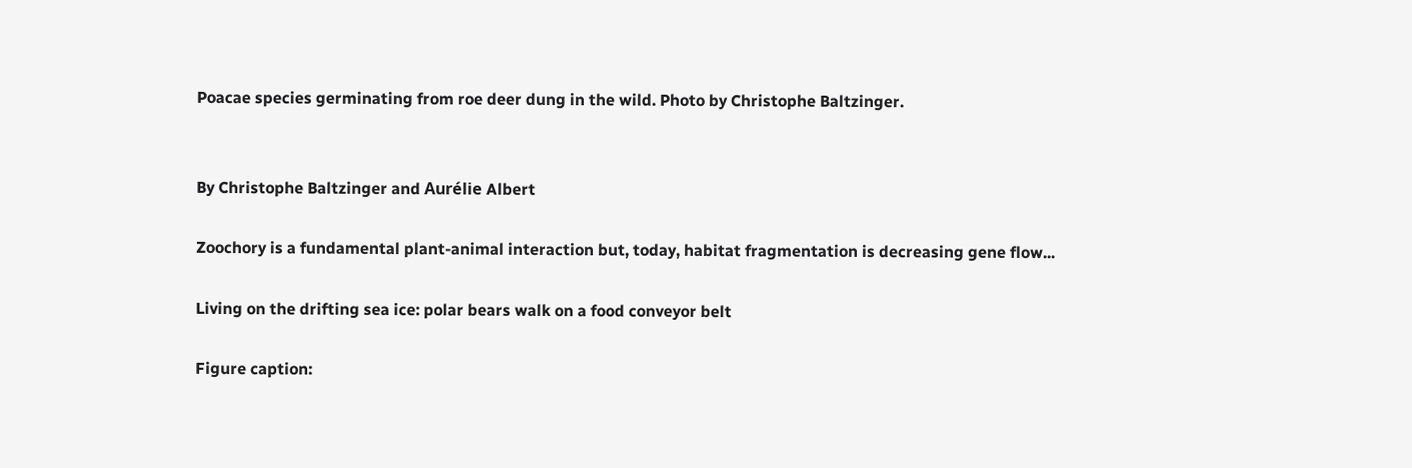Poacae species germinating from roe deer dung in the wild. Photo by Christophe Baltzinger.


By Christophe Baltzinger and Aurélie Albert

Zoochory is a fundamental plant-animal interaction but, today, habitat fragmentation is decreasing gene flow...

Living on the drifting sea ice: polar bears walk on a food conveyor belt

Figure caption: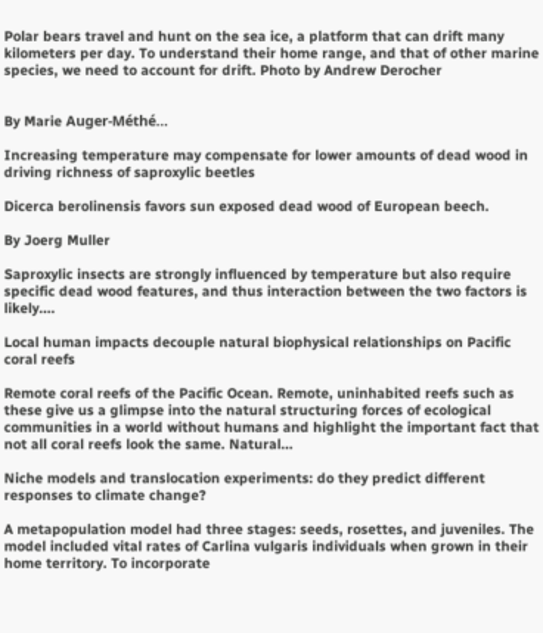Polar bears travel and hunt on the sea ice, a platform that can drift many kilometers per day. To understand their home range, and that of other marine species, we need to account for drift. Photo by Andrew Derocher


By Marie Auger-Méthé...

Increasing temperature may compensate for lower amounts of dead wood in driving richness of saproxylic beetles

Dicerca berolinensis favors sun exposed dead wood of European beech.

By Joerg Muller

Saproxylic insects are strongly influenced by temperature but also require specific dead wood features, and thus interaction between the two factors is likely....

Local human impacts decouple natural biophysical relationships on Pacific coral reefs

Remote coral reefs of the Pacific Ocean. Remote, uninhabited reefs such as these give us a glimpse into the natural structuring forces of ecological communities in a world without humans and highlight the important fact that not all coral reefs look the same. Natural...

Niche models and translocation experiments: do they predict different responses to climate change?

A metapopulation model had three stages: seeds, rosettes, and juveniles. The model included vital rates of Carlina vulgaris individuals when grown in their home territory. To incorporate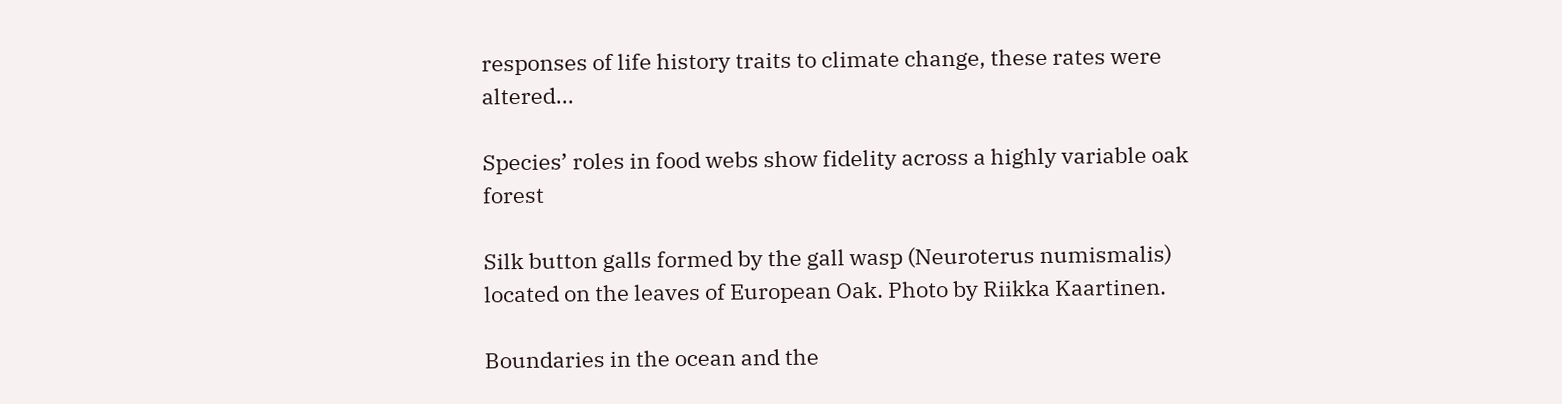responses of life history traits to climate change, these rates were altered...

Species’ roles in food webs show fidelity across a highly variable oak forest

Silk button galls formed by the gall wasp (Neuroterus numismalis) located on the leaves of European Oak. Photo by Riikka Kaartinen.

Boundaries in the ocean and the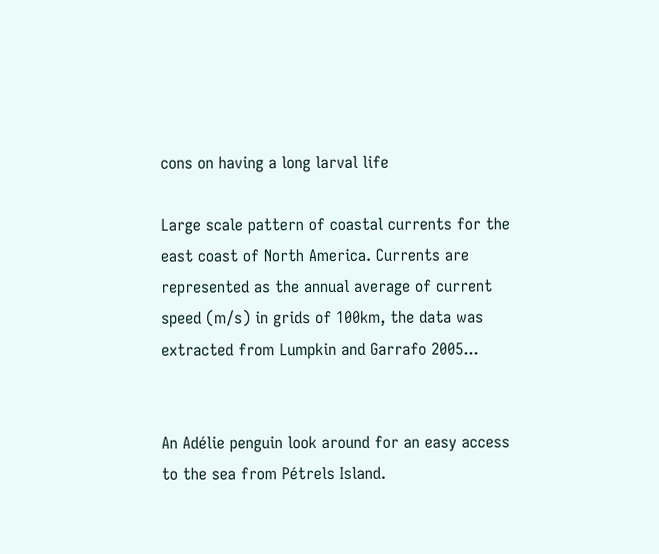cons on having a long larval life

Large scale pattern of coastal currents for the east coast of North America. Currents are represented as the annual average of current speed (m/s) in grids of 100km, the data was extracted from Lumpkin and Garrafo 2005...


An Adélie penguin look around for an easy access to the sea from Pétrels Island.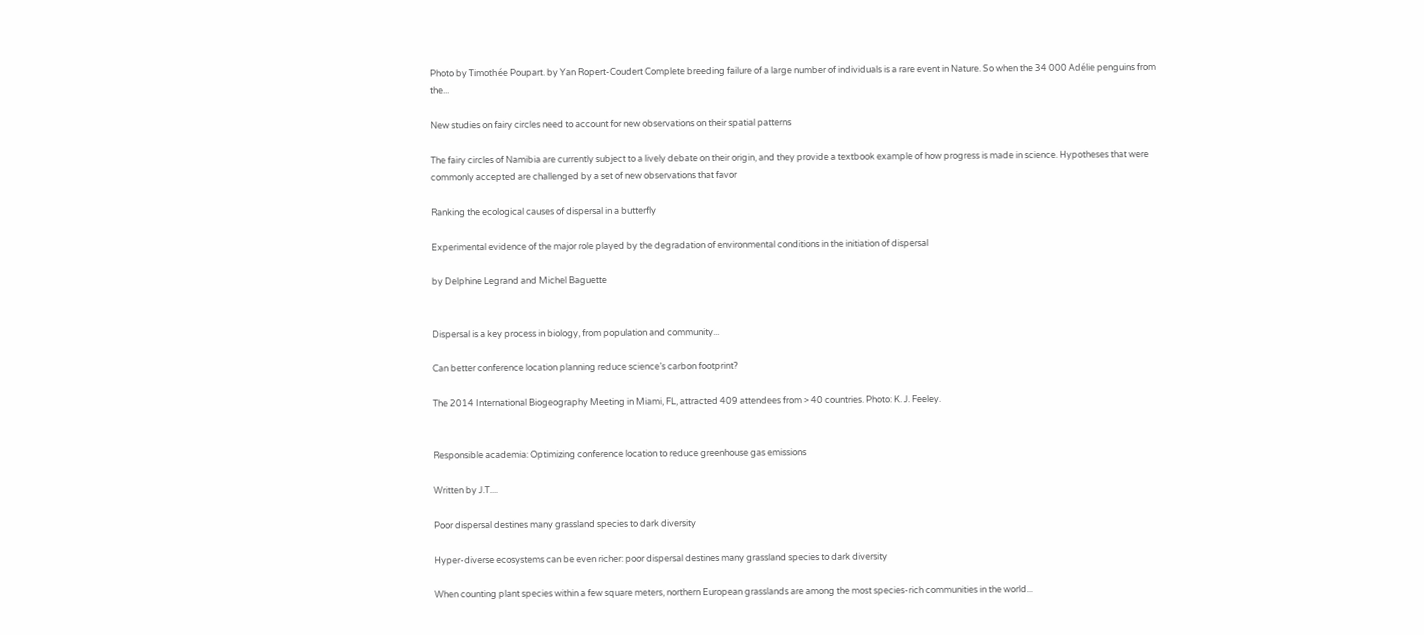Photo by Timothée Poupart. by Yan Ropert-Coudert Complete breeding failure of a large number of individuals is a rare event in Nature. So when the 34 000 Adélie penguins from the...

New studies on fairy circles need to account for new observations on their spatial patterns

The fairy circles of Namibia are currently subject to a lively debate on their origin, and they provide a textbook example of how progress is made in science. Hypotheses that were commonly accepted are challenged by a set of new observations that favor

Ranking the ecological causes of dispersal in a butterfly

Experimental evidence of the major role played by the degradation of environmental conditions in the initiation of dispersal

by Delphine Legrand and Michel Baguette


Dispersal is a key process in biology, from population and community...

Can better conference location planning reduce science’s carbon footprint?

The 2014 International Biogeography Meeting in Miami, FL, attracted 409 attendees from > 40 countries. Photo: K. J. Feeley.


Responsible academia: Optimizing conference location to reduce greenhouse gas emissions

Written by J.T....

Poor dispersal destines many grassland species to dark diversity

Hyper-diverse ecosystems can be even richer: poor dispersal destines many grassland species to dark diversity

When counting plant species within a few square meters, northern European grasslands are among the most species-rich communities in the world...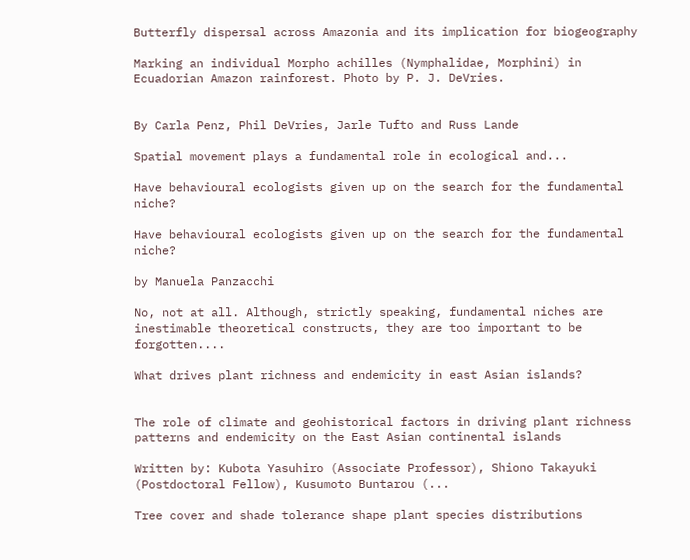Butterfly dispersal across Amazonia and its implication for biogeography

Marking an individual Morpho achilles (Nymphalidae, Morphini) in Ecuadorian Amazon rainforest. Photo by P. J. DeVries.


By Carla Penz, Phil DeVries, Jarle Tufto and Russ Lande

Spatial movement plays a fundamental role in ecological and...

Have behavioural ecologists given up on the search for the fundamental niche?

Have behavioural ecologists given up on the search for the fundamental niche?

by Manuela Panzacchi

No, not at all. Although, strictly speaking, fundamental niches are inestimable theoretical constructs, they are too important to be forgotten....

What drives plant richness and endemicity in east Asian islands?


The role of climate and geohistorical factors in driving plant richness patterns and endemicity on the East Asian continental islands

Written by: Kubota Yasuhiro (Associate Professor), Shiono Takayuki (Postdoctoral Fellow), Kusumoto Buntarou (...

Tree cover and shade tolerance shape plant species distributions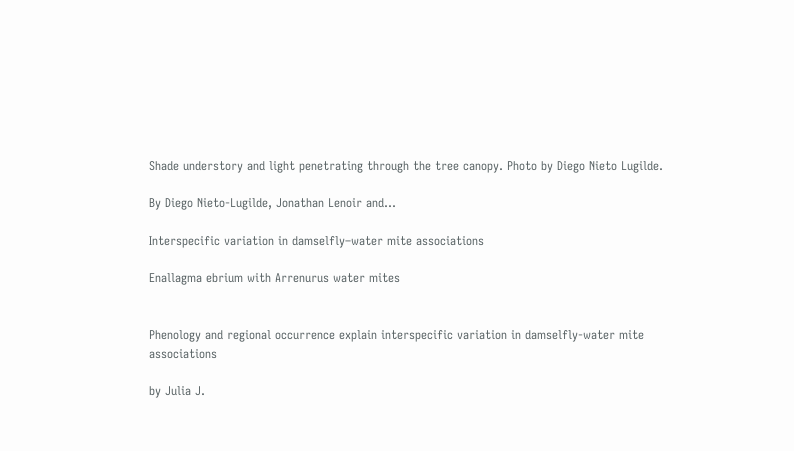Shade understory and light penetrating through the tree canopy. Photo by Diego Nieto Lugilde.

By Diego Nieto-Lugilde, Jonathan Lenoir and...

Interspecific variation in damselfly–water mite associations

Enallagma ebrium with Arrenurus water mites


Phenology and regional occurrence explain interspecific variation in damselfly-water mite associations

by Julia J.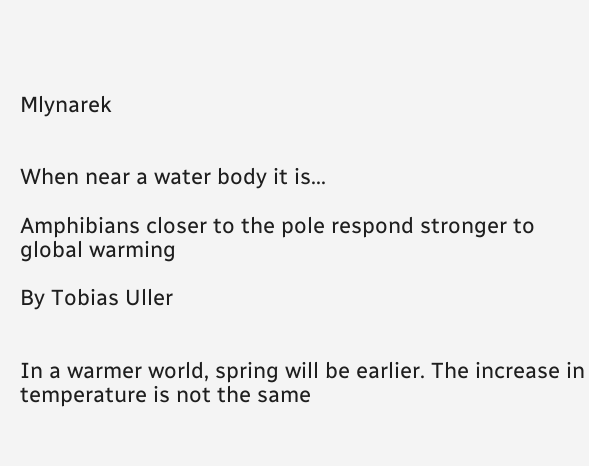Mlynarek


When near a water body it is...

Amphibians closer to the pole respond stronger to global warming

By Tobias Uller


In a warmer world, spring will be earlier. The increase in temperature is not the same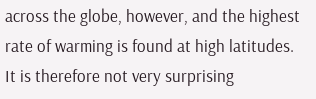across the globe, however, and the highest rate of warming is found at high latitudes. It is therefore not very surprising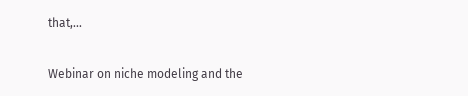that,...

Webinar on niche modeling and the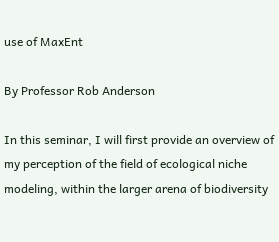use of MaxEnt

By Professor Rob Anderson

In this seminar, I will first provide an overview of my perception of the field of ecological niche modeling, within the larger arena of biodiversity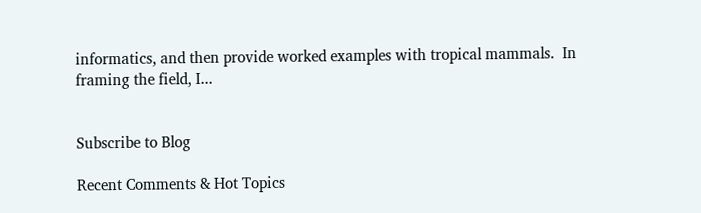informatics, and then provide worked examples with tropical mammals.  In framing the field, I...


Subscribe to Blog

Recent Comments & Hot Topics